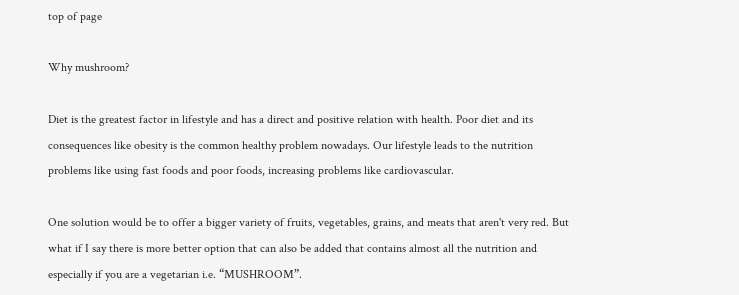top of page

Why mushroom?

Diet is the greatest factor in lifestyle and has a direct and positive relation with health. Poor diet and its consequences like obesity is the common healthy problem nowadays. Our lifestyle leads to the nutrition problems like using fast foods and poor foods, increasing problems like cardiovascular.

One solution would be to offer a bigger variety of fruits, vegetables, grains, and meats that aren't very red. But what if I say there is more better option that can also be added that contains almost all the nutrition and especially if you are a vegetarian i.e. “MUSHROOM”.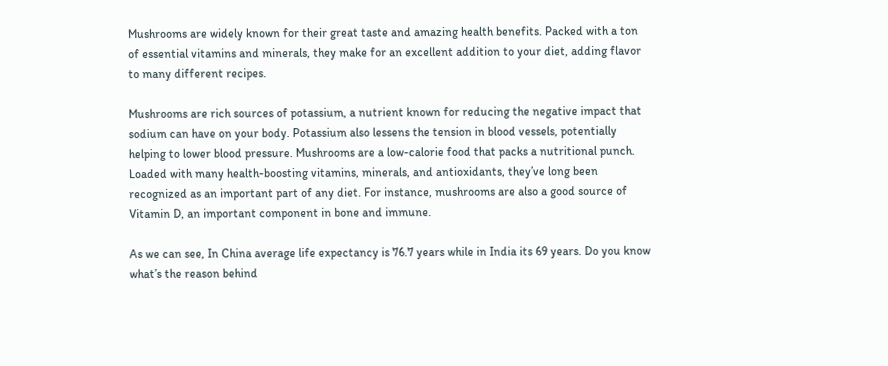Mushrooms are widely known for their great taste and amazing health benefits. Packed with a ton of essential vitamins and minerals, they make for an excellent addition to your diet, adding flavor to many different recipes.

Mushrooms are rich sources of potassium, a nutrient known for reducing the negative impact that sodium can have on your body. Potassium also lessens the tension in blood vessels, potentially helping to lower blood pressure. Mushrooms are a low-calorie food that packs a nutritional punch. Loaded with many health-boosting vitamins, minerals, and antioxidants, they’ve long been recognized as an important part of any diet. For instance, mushrooms are also a good source of Vitamin D, an important component in bone and immune.

As we can see, In China average life expectancy is 76.7 years while in India its 69 years. Do you know what’s the reason behind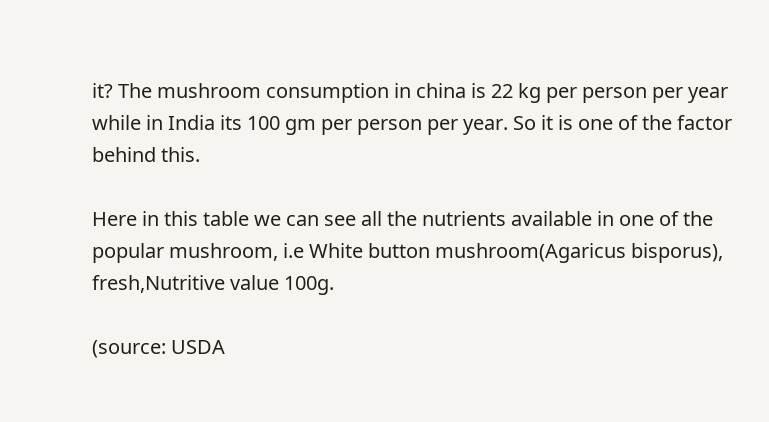it? The mushroom consumption in china is 22 kg per person per year while in India its 100 gm per person per year. So it is one of the factor behind this.

Here in this table we can see all the nutrients available in one of the popular mushroom, i.e White button mushroom(Agaricus bisporus), fresh,Nutritive value 100g.

(source: USDA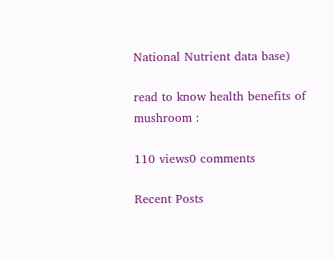National Nutrient data base)

read to know health benefits of mushroom :

110 views0 comments

Recent Posts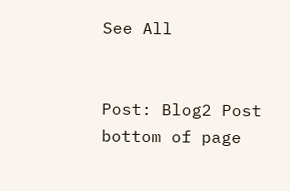See All


Post: Blog2 Post
bottom of page